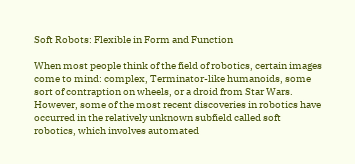Soft Robots: Flexible in Form and Function

When most people think of the field of robotics, certain images come to mind: complex, Terminator-like humanoids, some sort of contraption on wheels, or a droid from Star Wars.  However, some of the most recent discoveries in robotics have occurred in the relatively unknown subfield called soft robotics, which involves automated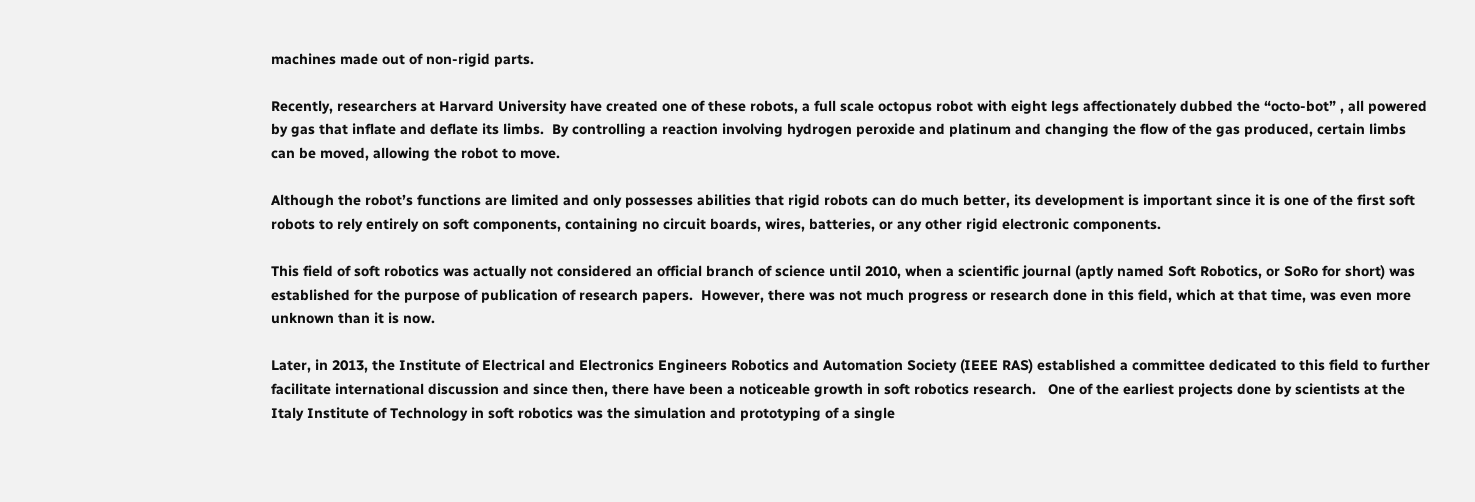machines made out of non-rigid parts.

Recently, researchers at Harvard University have created one of these robots, a full scale octopus robot with eight legs affectionately dubbed the “octo-bot” , all powered by gas that inflate and deflate its limbs.  By controlling a reaction involving hydrogen peroxide and platinum and changing the flow of the gas produced, certain limbs can be moved, allowing the robot to move.

Although the robot’s functions are limited and only possesses abilities that rigid robots can do much better, its development is important since it is one of the first soft robots to rely entirely on soft components, containing no circuit boards, wires, batteries, or any other rigid electronic components.

This field of soft robotics was actually not considered an official branch of science until 2010, when a scientific journal (aptly named Soft Robotics, or SoRo for short) was established for the purpose of publication of research papers.  However, there was not much progress or research done in this field, which at that time, was even more unknown than it is now.

Later, in 2013, the Institute of Electrical and Electronics Engineers Robotics and Automation Society (IEEE RAS) established a committee dedicated to this field to further facilitate international discussion and since then, there have been a noticeable growth in soft robotics research.   One of the earliest projects done by scientists at the Italy Institute of Technology in soft robotics was the simulation and prototyping of a single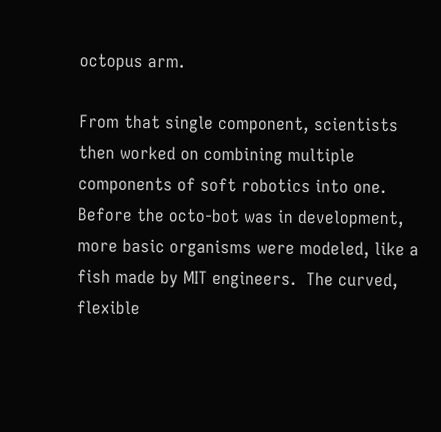octopus arm.

From that single component, scientists then worked on combining multiple components of soft robotics into one.  Before the octo-bot was in development, more basic organisms were modeled, like a fish made by MIT engineers.  The curved, flexible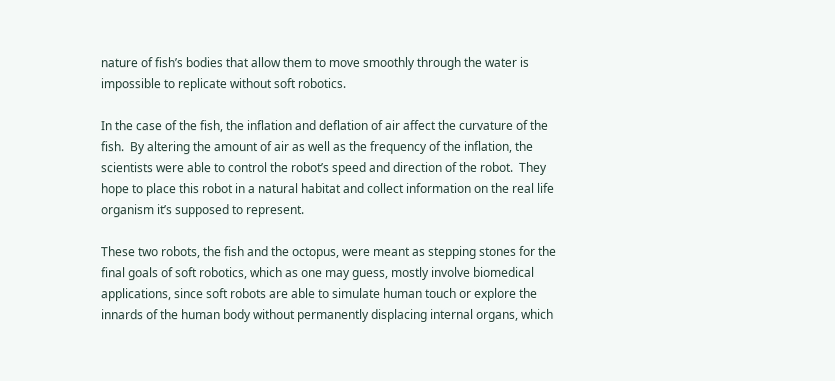nature of fish’s bodies that allow them to move smoothly through the water is impossible to replicate without soft robotics.

In the case of the fish, the inflation and deflation of air affect the curvature of the fish.  By altering the amount of air as well as the frequency of the inflation, the scientists were able to control the robot’s speed and direction of the robot.  They hope to place this robot in a natural habitat and collect information on the real life organism it’s supposed to represent.

These two robots, the fish and the octopus, were meant as stepping stones for the final goals of soft robotics, which as one may guess, mostly involve biomedical applications, since soft robots are able to simulate human touch or explore the innards of the human body without permanently displacing internal organs, which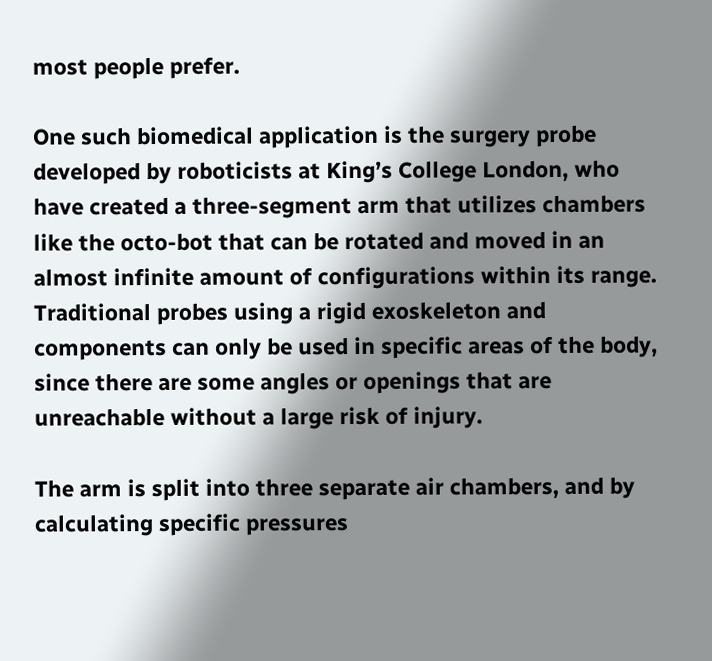most people prefer.

One such biomedical application is the surgery probe developed by roboticists at King’s College London, who have created a three-segment arm that utilizes chambers like the octo-bot that can be rotated and moved in an almost infinite amount of configurations within its range.  Traditional probes using a rigid exoskeleton and components can only be used in specific areas of the body, since there are some angles or openings that are unreachable without a large risk of injury.

The arm is split into three separate air chambers, and by calculating specific pressures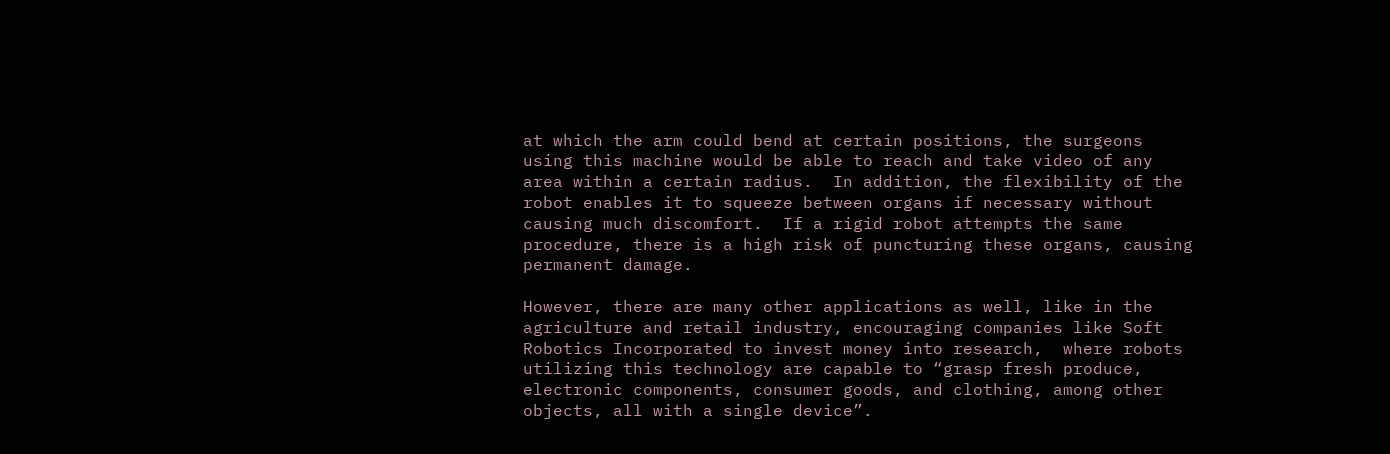at which the arm could bend at certain positions, the surgeons using this machine would be able to reach and take video of any area within a certain radius.  In addition, the flexibility of the robot enables it to squeeze between organs if necessary without causing much discomfort.  If a rigid robot attempts the same procedure, there is a high risk of puncturing these organs, causing permanent damage.

However, there are many other applications as well, like in the agriculture and retail industry, encouraging companies like Soft Robotics Incorporated to invest money into research,  where robots utilizing this technology are capable to “grasp fresh produce, electronic components, consumer goods, and clothing, among other objects, all with a single device”.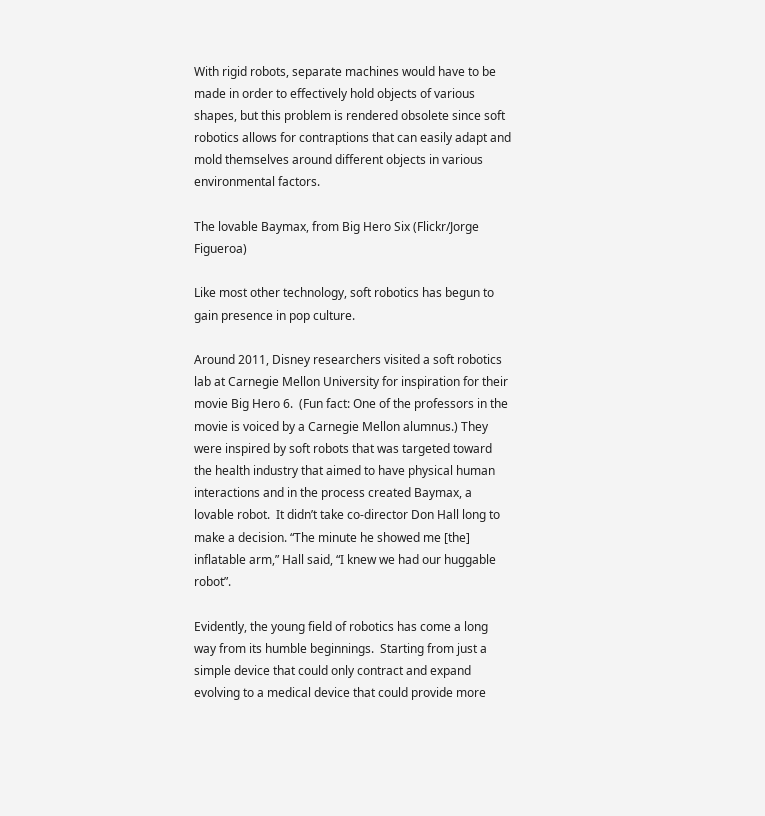With rigid robots, separate machines would have to be made in order to effectively hold objects of various shapes, but this problem is rendered obsolete since soft robotics allows for contraptions that can easily adapt and mold themselves around different objects in various environmental factors.

The lovable Baymax, from Big Hero Six (Flickr/Jorge Figueroa)

Like most other technology, soft robotics has begun to gain presence in pop culture.

Around 2011, Disney researchers visited a soft robotics lab at Carnegie Mellon University for inspiration for their movie Big Hero 6.  (Fun fact: One of the professors in the movie is voiced by a Carnegie Mellon alumnus.) They were inspired by soft robots that was targeted toward the health industry that aimed to have physical human interactions and in the process created Baymax, a lovable robot.  It didn’t take co-director Don Hall long to make a decision. “The minute he showed me [the] inflatable arm,” Hall said, “I knew we had our huggable robot”.

Evidently, the young field of robotics has come a long way from its humble beginnings.  Starting from just a simple device that could only contract and expand evolving to a medical device that could provide more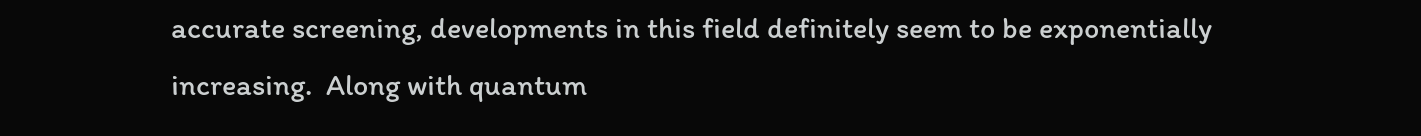accurate screening, developments in this field definitely seem to be exponentially increasing.  Along with quantum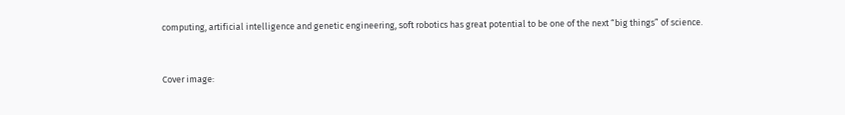computing, artificial intelligence and genetic engineering, soft robotics has great potential to be one of the next “big things” of science.


Cover image: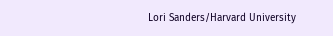Lori Sanders/Harvard University